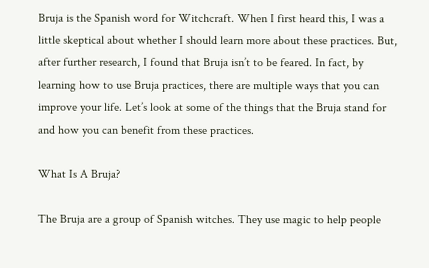Bruja is the Spanish word for Witchcraft. When I first heard this, I was a little skeptical about whether I should learn more about these practices. But, after further research, I found that Bruja isn’t to be feared. In fact, by learning how to use Bruja practices, there are multiple ways that you can improve your life. Let’s look at some of the things that the Bruja stand for and how you can benefit from these practices.

What Is A Bruja?

The Bruja are a group of Spanish witches. They use magic to help people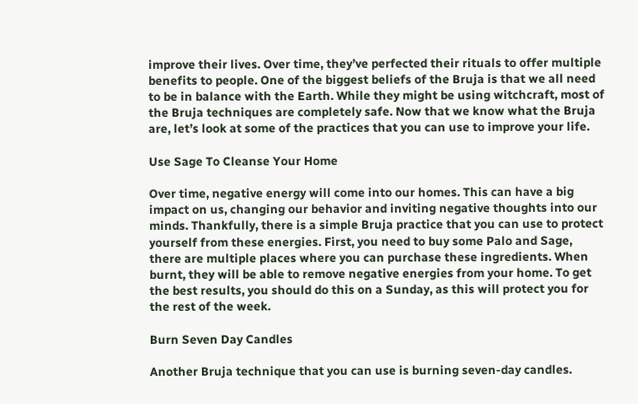improve their lives. Over time, they’ve perfected their rituals to offer multiple benefits to people. One of the biggest beliefs of the Bruja is that we all need to be in balance with the Earth. While they might be using witchcraft, most of the Bruja techniques are completely safe. Now that we know what the Bruja are, let’s look at some of the practices that you can use to improve your life.

Use Sage To Cleanse Your Home

Over time, negative energy will come into our homes. This can have a big impact on us, changing our behavior and inviting negative thoughts into our minds. Thankfully, there is a simple Bruja practice that you can use to protect yourself from these energies. First, you need to buy some Palo and Sage, there are multiple places where you can purchase these ingredients. When burnt, they will be able to remove negative energies from your home. To get the best results, you should do this on a Sunday, as this will protect you for the rest of the week.

Burn Seven Day Candles

Another Bruja technique that you can use is burning seven-day candles.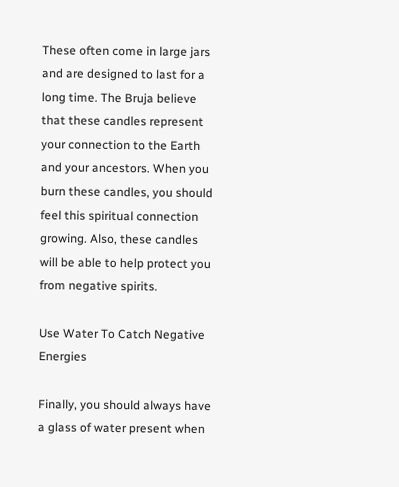These often come in large jars and are designed to last for a long time. The Bruja believe that these candles represent your connection to the Earth and your ancestors. When you burn these candles, you should feel this spiritual connection growing. Also, these candles will be able to help protect you from negative spirits.

Use Water To Catch Negative Energies

Finally, you should always have a glass of water present when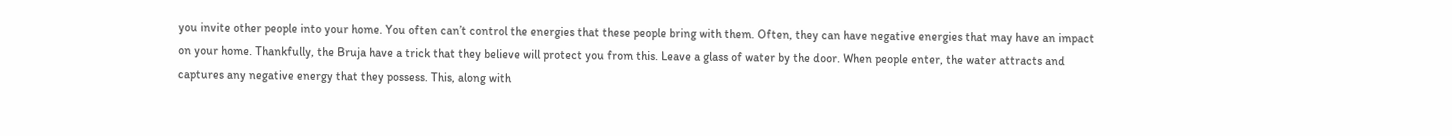you invite other people into your home. You often can’t control the energies that these people bring with them. Often, they can have negative energies that may have an impact on your home. Thankfully, the Bruja have a trick that they believe will protect you from this. Leave a glass of water by the door. When people enter, the water attracts and captures any negative energy that they possess. This, along with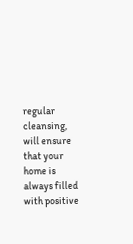regular cleansing, will ensure that your home is always filled with positive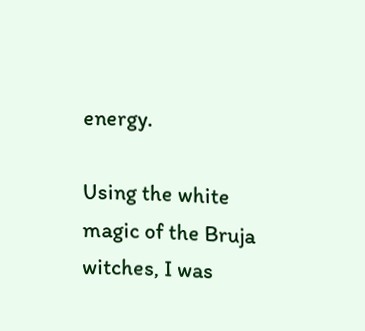energy.

Using the white magic of the Bruja witches, I was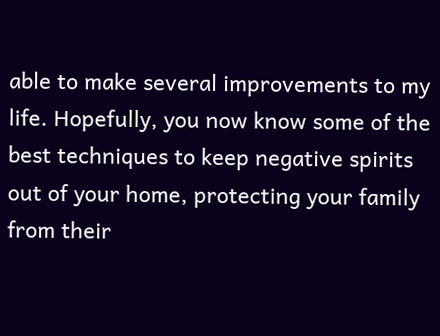able to make several improvements to my life. Hopefully, you now know some of the best techniques to keep negative spirits out of your home, protecting your family from their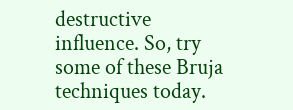destructive influence. So, try some of these Bruja techniques today.